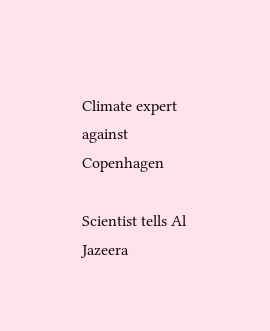Climate expert against Copenhagen

Scientist tells Al Jazeera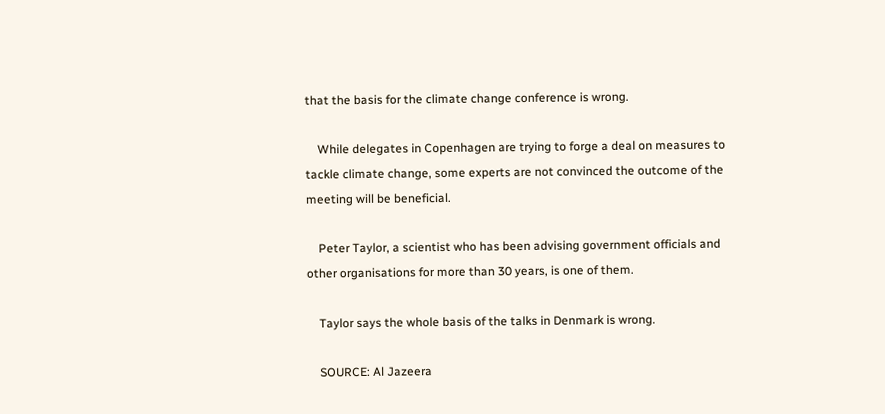that the basis for the climate change conference is wrong.

    While delegates in Copenhagen are trying to forge a deal on measures to tackle climate change, some experts are not convinced the outcome of the meeting will be beneficial.

    Peter Taylor, a scientist who has been advising government officials and other organisations for more than 30 years, is one of them.

    Taylor says the whole basis of the talks in Denmark is wrong.

    SOURCE: Al Jazeera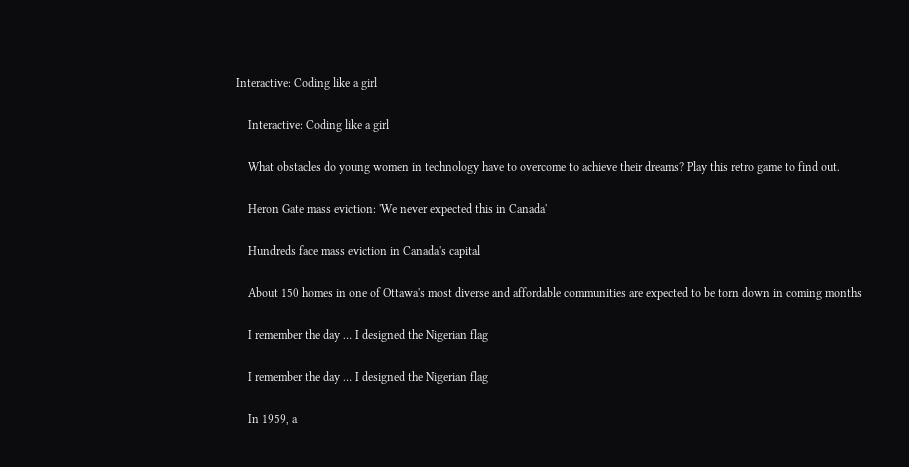Interactive: Coding like a girl

    Interactive: Coding like a girl

    What obstacles do young women in technology have to overcome to achieve their dreams? Play this retro game to find out.

    Heron Gate mass eviction: 'We never expected this in Canada'

    Hundreds face mass eviction in Canada's capital

    About 150 homes in one of Ottawa's most diverse and affordable communities are expected to be torn down in coming months

    I remember the day … I designed the Nigerian flag

    I remember the day … I designed the Nigerian flag

    In 1959, a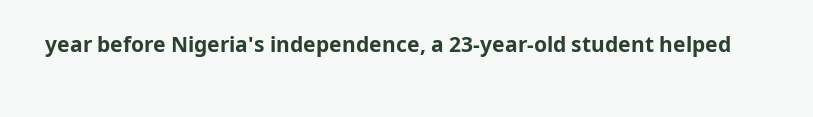year before Nigeria's independence, a 23-year-old student helped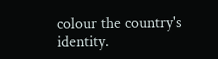colour the country's identity.